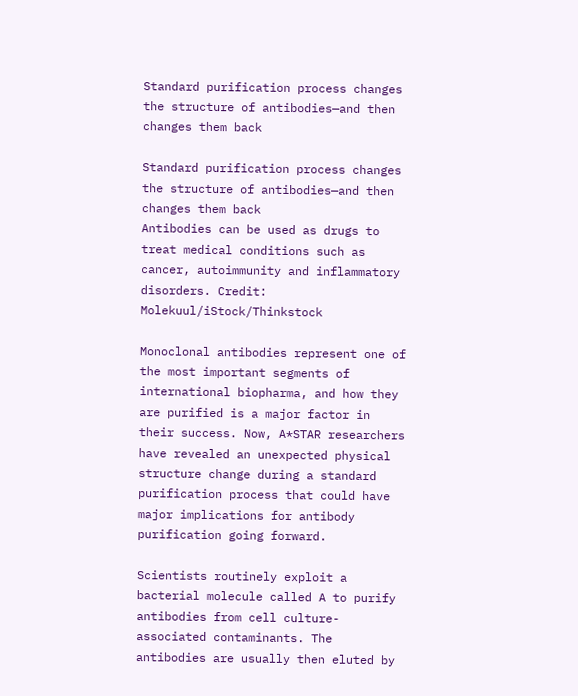Standard purification process changes the structure of antibodies—and then changes them back

Standard purification process changes the structure of antibodies—and then changes them back
Antibodies can be used as drugs to treat medical conditions such as cancer, autoimmunity and inflammatory disorders. Credit: Molekuul/iStock/Thinkstock

Monoclonal antibodies represent one of the most important segments of international biopharma, and how they are purified is a major factor in their success. Now, A*STAR researchers have revealed an unexpected physical structure change during a standard purification process that could have major implications for antibody purification going forward.

Scientists routinely exploit a bacterial molecule called A to purify antibodies from cell culture-associated contaminants. The antibodies are usually then eluted by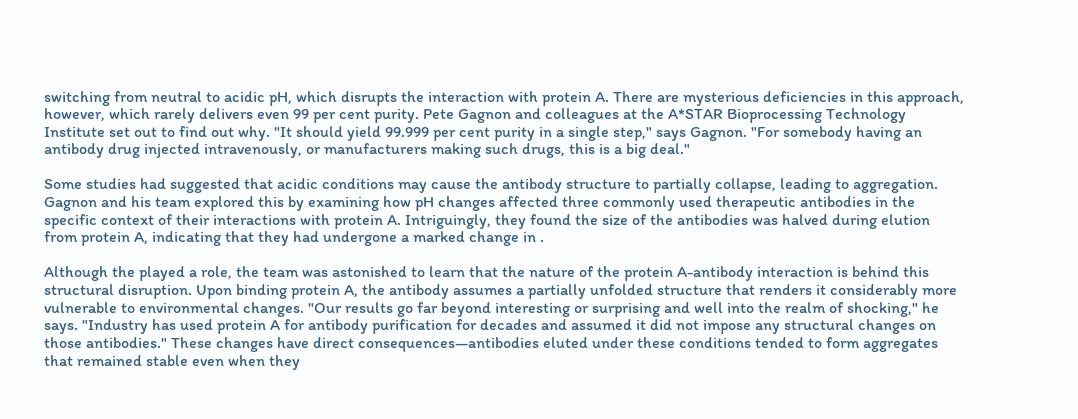switching from neutral to acidic pH, which disrupts the interaction with protein A. There are mysterious deficiencies in this approach, however, which rarely delivers even 99 per cent purity. Pete Gagnon and colleagues at the A*STAR Bioprocessing Technology Institute set out to find out why. "It should yield 99.999 per cent purity in a single step," says Gagnon. "For somebody having an antibody drug injected intravenously, or manufacturers making such drugs, this is a big deal."

Some studies had suggested that acidic conditions may cause the antibody structure to partially collapse, leading to aggregation. Gagnon and his team explored this by examining how pH changes affected three commonly used therapeutic antibodies in the specific context of their interactions with protein A. Intriguingly, they found the size of the antibodies was halved during elution from protein A, indicating that they had undergone a marked change in .

Although the played a role, the team was astonished to learn that the nature of the protein A-antibody interaction is behind this structural disruption. Upon binding protein A, the antibody assumes a partially unfolded structure that renders it considerably more vulnerable to environmental changes. "Our results go far beyond interesting or surprising and well into the realm of shocking," he says. "Industry has used protein A for antibody purification for decades and assumed it did not impose any structural changes on those antibodies." These changes have direct consequences—antibodies eluted under these conditions tended to form aggregates that remained stable even when they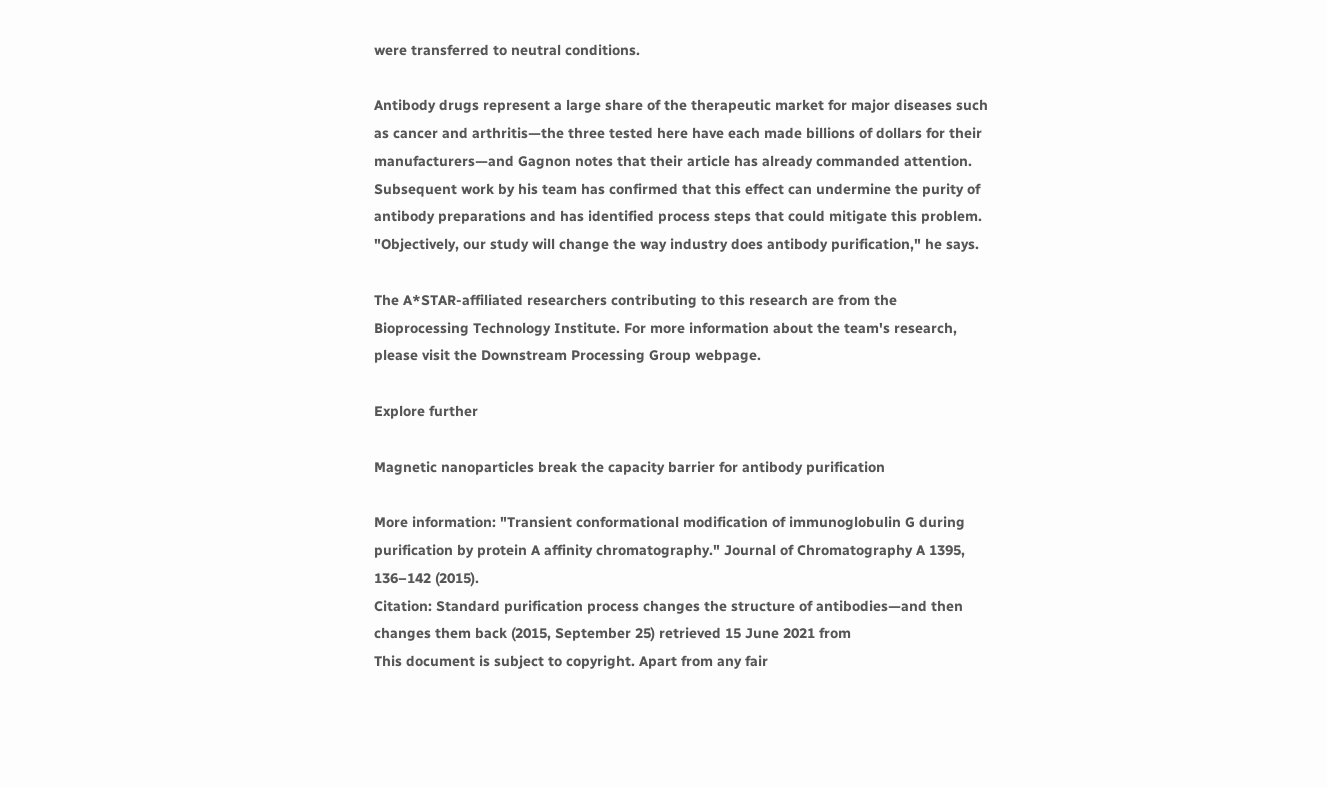were transferred to neutral conditions.

Antibody drugs represent a large share of the therapeutic market for major diseases such as cancer and arthritis—the three tested here have each made billions of dollars for their manufacturers—and Gagnon notes that their article has already commanded attention. Subsequent work by his team has confirmed that this effect can undermine the purity of antibody preparations and has identified process steps that could mitigate this problem. "Objectively, our study will change the way industry does antibody purification," he says.

The A*STAR-affiliated researchers contributing to this research are from the Bioprocessing Technology Institute. For more information about the team's research, please visit the Downstream Processing Group webpage.

Explore further

Magnetic nanoparticles break the capacity barrier for antibody purification

More information: "Transient conformational modification of immunoglobulin G during purification by protein A affinity chromatography." Journal of Chromatography A 1395, 136–142 (2015).
Citation: Standard purification process changes the structure of antibodies—and then changes them back (2015, September 25) retrieved 15 June 2021 from
This document is subject to copyright. Apart from any fair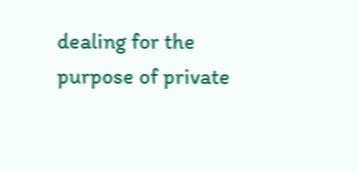dealing for the purpose of private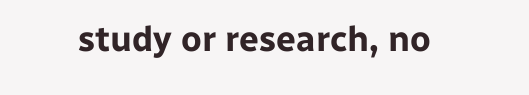study or research, no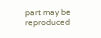part may be reproduced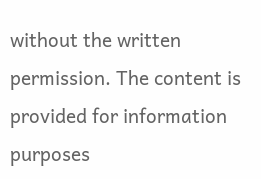without the written permission. The content is provided for information purposes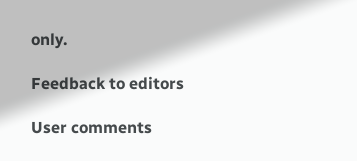only.

Feedback to editors

User comments